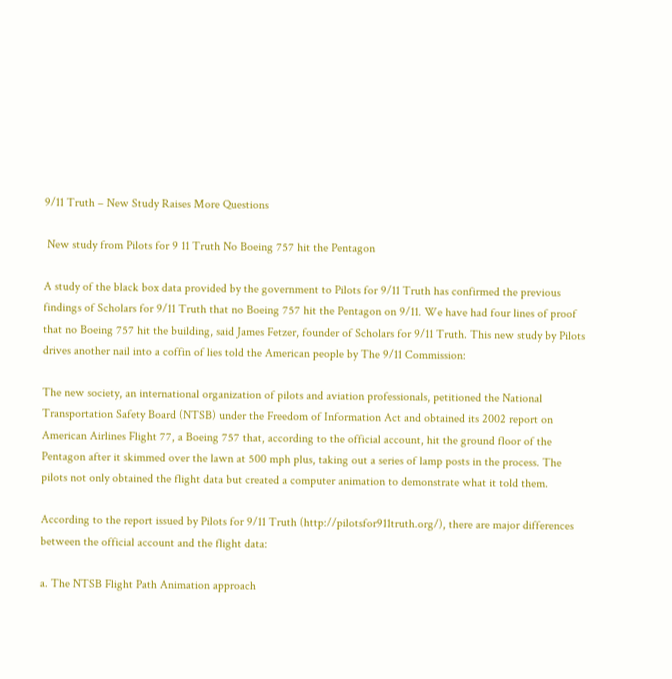9/11 Truth – New Study Raises More Questions

 New study from Pilots for 9 11 Truth No Boeing 757 hit the Pentagon

A study of the black box data provided by the government to Pilots for 9/11 Truth has confirmed the previous findings of Scholars for 9/11 Truth that no Boeing 757 hit the Pentagon on 9/11. We have had four lines of proof that no Boeing 757 hit the building, said James Fetzer, founder of Scholars for 9/11 Truth. This new study by Pilots drives another nail into a coffin of lies told the American people by The 9/11 Commission:

The new society, an international organization of pilots and aviation professionals, petitioned the National Transportation Safety Board (NTSB) under the Freedom of Information Act and obtained its 2002 report on American Airlines Flight 77, a Boeing 757 that, according to the official account, hit the ground floor of the Pentagon after it skimmed over the lawn at 500 mph plus, taking out a series of lamp posts in the process. The pilots not only obtained the flight data but created a computer animation to demonstrate what it told them.

According to the report issued by Pilots for 9/11 Truth (http://pilotsfor911truth.org/), there are major differences between the official account and the flight data:

a. The NTSB Flight Path Animation approach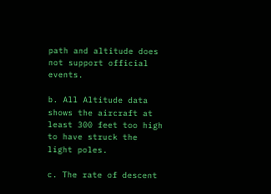path and altitude does not support official events.

b. All Altitude data shows the aircraft at least 300 feet too high to have struck the light poles.

c. The rate of descent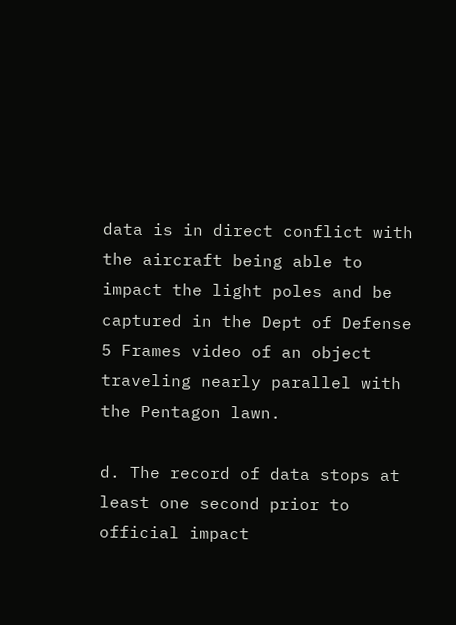data is in direct conflict with the aircraft being able to impact the light poles and be captured in the Dept of Defense 5 Frames video of an object traveling nearly parallel with the Pentagon lawn.

d. The record of data stops at least one second prior to official impact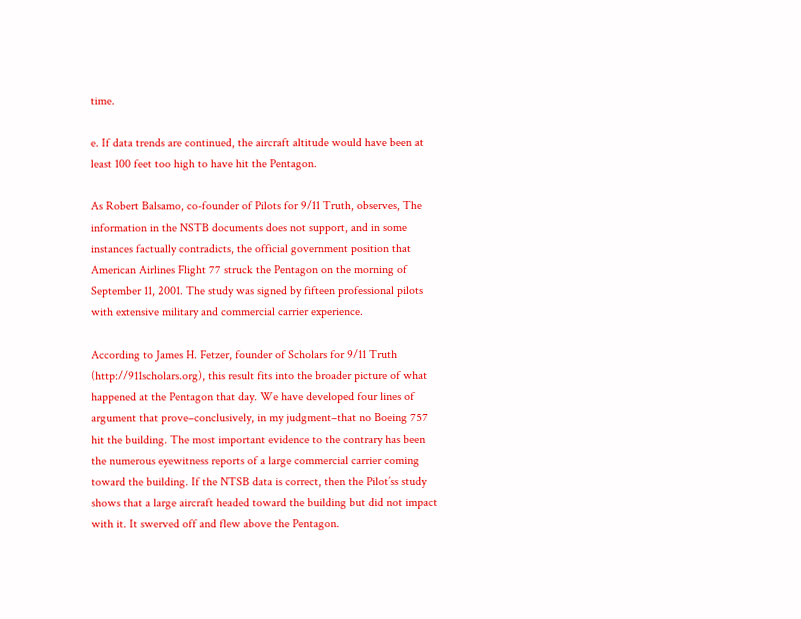time.

e. If data trends are continued, the aircraft altitude would have been at least 100 feet too high to have hit the Pentagon.

As Robert Balsamo, co-founder of Pilots for 9/11 Truth, observes, The information in the NSTB documents does not support, and in some instances factually contradicts, the official government position that American Airlines Flight 77 struck the Pentagon on the morning of September 11, 2001. The study was signed by fifteen professional pilots with extensive military and commercial carrier experience.

According to James H. Fetzer, founder of Scholars for 9/11 Truth (http://911scholars.org), this result fits into the broader picture of what happened at the Pentagon that day. We have developed four lines of argument that prove–conclusively, in my judgment–that no Boeing 757 hit the building. The most important evidence to the contrary has been the numerous eyewitness reports of a large commercial carrier coming toward the building. If the NTSB data is correct, then the Pilot’ss study shows that a large aircraft headed toward the building but did not impact with it. It swerved off and flew above the Pentagon.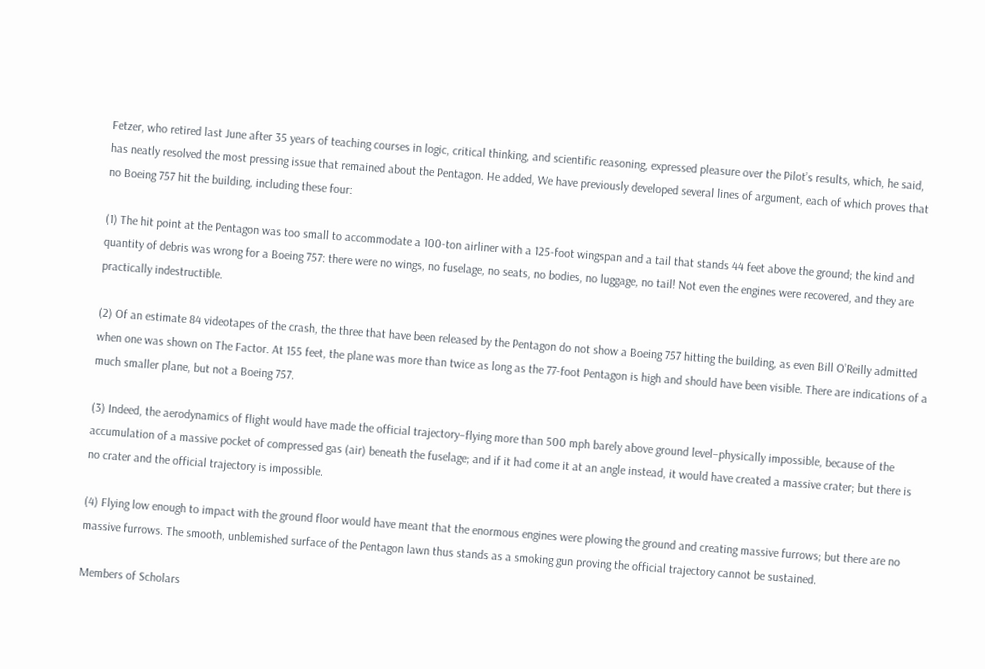Fetzer, who retired last June after 35 years of teaching courses in logic, critical thinking, and scientific reasoning, expressed pleasure over the Pilot’s results, which, he said, has neatly resolved the most pressing issue that remained about the Pentagon. He added, We have previously developed several lines of argument, each of which proves that no Boeing 757 hit the building, including these four:

(1) The hit point at the Pentagon was too small to accommodate a 100-ton airliner with a 125-foot wingspan and a tail that stands 44 feet above the ground; the kind and quantity of debris was wrong for a Boeing 757: there were no wings, no fuselage, no seats, no bodies, no luggage, no tail! Not even the engines were recovered, and they are practically indestructible.

(2) Of an estimate 84 videotapes of the crash, the three that have been released by the Pentagon do not show a Boeing 757 hitting the building, as even Bill O’Reilly admitted when one was shown on The Factor. At 155 feet, the plane was more than twice as long as the 77-foot Pentagon is high and should have been visible. There are indications of a much smaller plane, but not a Boeing 757.

(3) Indeed, the aerodynamics of flight would have made the official trajectory–flying more than 500 mph barely above ground level–physically impossible, because of the accumulation of a massive pocket of compressed gas (air) beneath the fuselage; and if it had come it at an angle instead, it would have created a massive crater; but there is no crater and the official trajectory is impossible.

(4) Flying low enough to impact with the ground floor would have meant that the enormous engines were plowing the ground and creating massive furrows; but there are no massive furrows. The smooth, unblemished surface of the Pentagon lawn thus stands as a smoking gun proving the official trajectory cannot be sustained.

Members of Scholars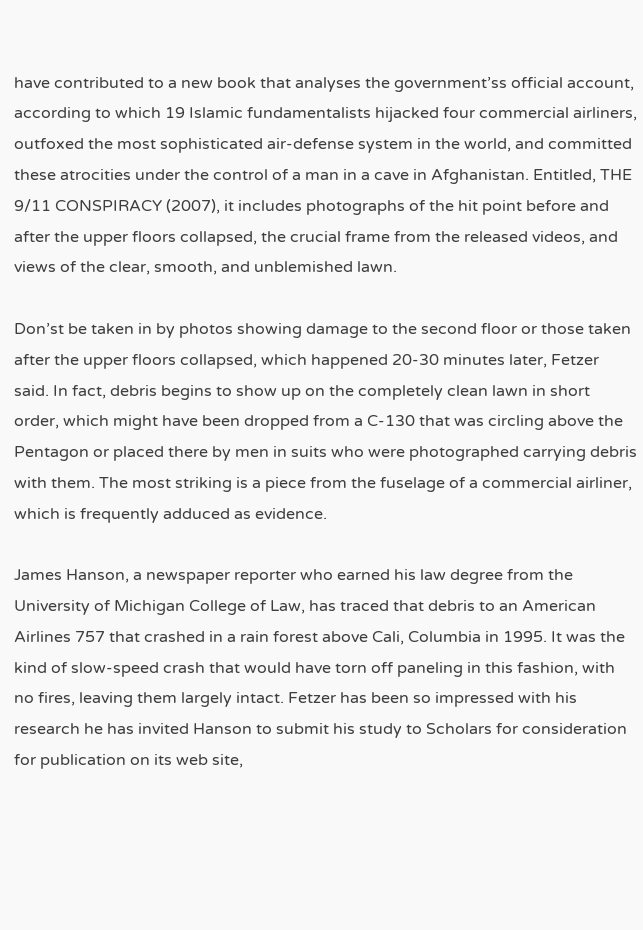have contributed to a new book that analyses the government’ss official account, according to which 19 Islamic fundamentalists hijacked four commercial airliners, outfoxed the most sophisticated air-defense system in the world, and committed these atrocities under the control of a man in a cave in Afghanistan. Entitled, THE 9/11 CONSPIRACY (2007), it includes photographs of the hit point before and after the upper floors collapsed, the crucial frame from the released videos, and views of the clear, smooth, and unblemished lawn.

Don’st be taken in by photos showing damage to the second floor or those taken after the upper floors collapsed, which happened 20-30 minutes later, Fetzer said. In fact, debris begins to show up on the completely clean lawn in short order, which might have been dropped from a C-130 that was circling above the Pentagon or placed there by men in suits who were photographed carrying debris with them. The most striking is a piece from the fuselage of a commercial airliner, which is frequently adduced as evidence.

James Hanson, a newspaper reporter who earned his law degree from the University of Michigan College of Law, has traced that debris to an American Airlines 757 that crashed in a rain forest above Cali, Columbia in 1995. It was the kind of slow-speed crash that would have torn off paneling in this fashion, with no fires, leaving them largely intact. Fetzer has been so impressed with his research he has invited Hanson to submit his study to Scholars for consideration for publication on its web site,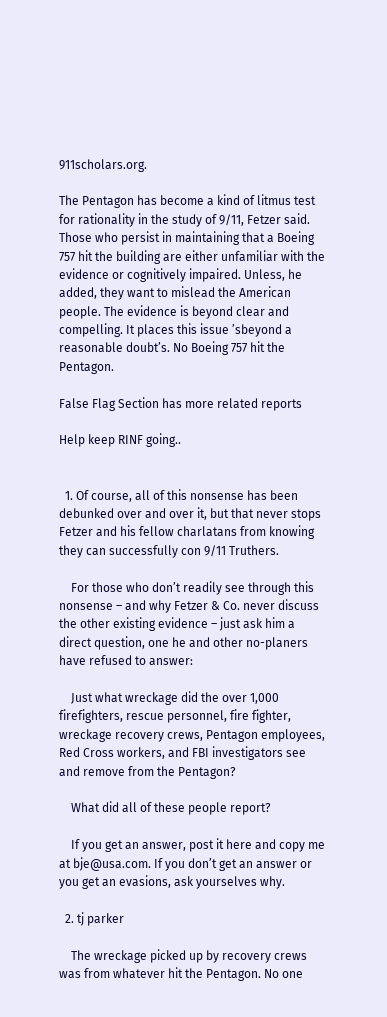911scholars.org.

The Pentagon has become a kind of litmus test for rationality in the study of 9/11, Fetzer said. Those who persist in maintaining that a Boeing 757 hit the building are either unfamiliar with the evidence or cognitively impaired. Unless, he added, they want to mislead the American people. The evidence is beyond clear and compelling. It places this issue ’sbeyond a reasonable doubt’s. No Boeing 757 hit the Pentagon.

False Flag Section has more related reports

Help keep RINF going..


  1. Of course, all of this nonsense has been debunked over and over it, but that never stops Fetzer and his fellow charlatans from knowing they can successfully con 9/11 Truthers.

    For those who don’t readily see through this nonsense – and why Fetzer & Co. never discuss the other existing evidence – just ask him a direct question, one he and other no-planers have refused to answer:

    Just what wreckage did the over 1,000 firefighters, rescue personnel, fire fighter, wreckage recovery crews, Pentagon employees, Red Cross workers, and FBI investigators see and remove from the Pentagon?

    What did all of these people report?

    If you get an answer, post it here and copy me at bje@usa.com. If you don’t get an answer or you get an evasions, ask yourselves why.

  2. tj parker

    The wreckage picked up by recovery crews was from whatever hit the Pentagon. No one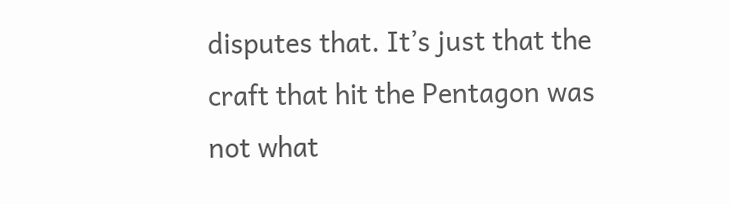disputes that. It’s just that the craft that hit the Pentagon was not what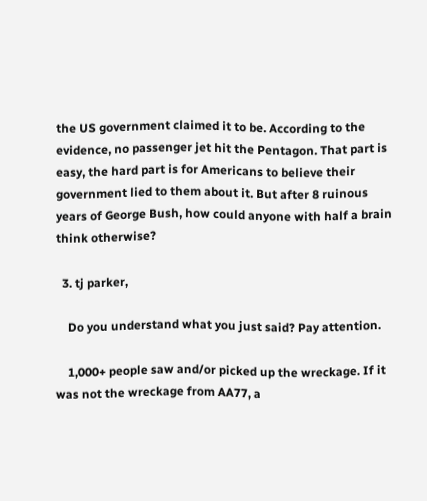the US government claimed it to be. According to the evidence, no passenger jet hit the Pentagon. That part is easy, the hard part is for Americans to believe their government lied to them about it. But after 8 ruinous years of George Bush, how could anyone with half a brain think otherwise?

  3. tj parker,

    Do you understand what you just said? Pay attention.

    1,000+ people saw and/or picked up the wreckage. If it was not the wreckage from AA77, a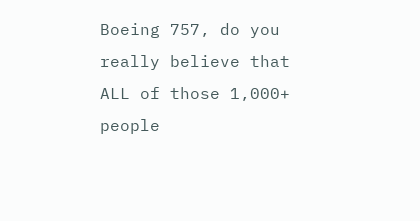Boeing 757, do you really believe that ALL of those 1,000+ people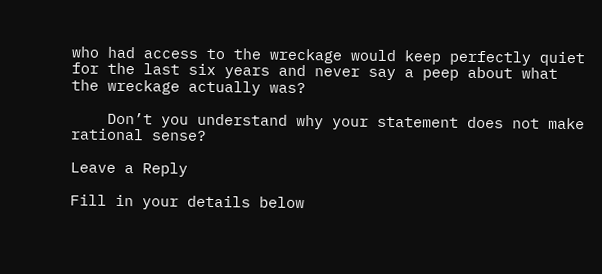who had access to the wreckage would keep perfectly quiet for the last six years and never say a peep about what the wreckage actually was?

    Don’t you understand why your statement does not make rational sense?

Leave a Reply

Fill in your details below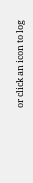or click an icon to log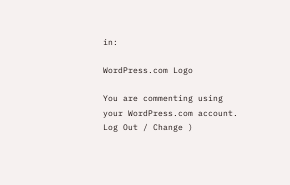in:

WordPress.com Logo

You are commenting using your WordPress.com account. Log Out / Change )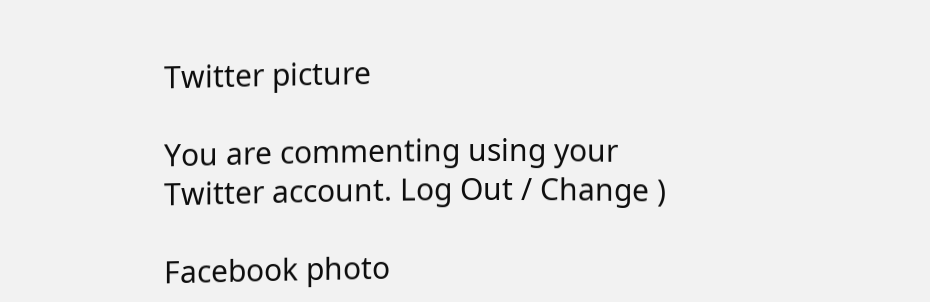Twitter picture

You are commenting using your Twitter account. Log Out / Change )

Facebook photo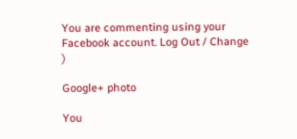You are commenting using your Facebook account. Log Out / Change )

Google+ photo

You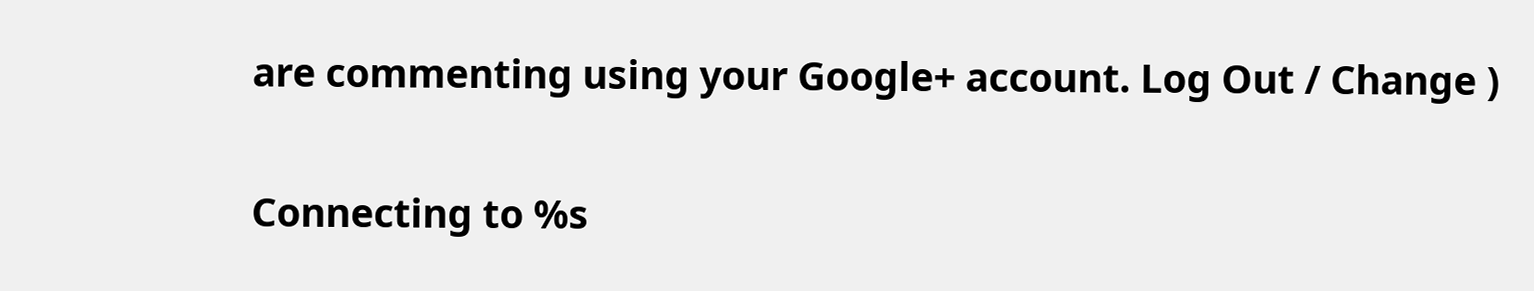are commenting using your Google+ account. Log Out / Change )

Connecting to %s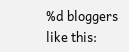%d bloggers like this: